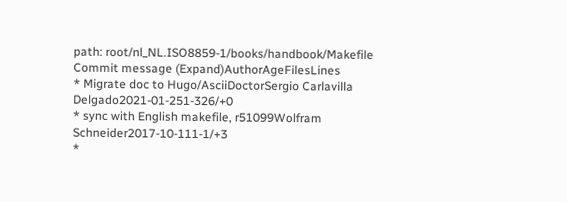path: root/nl_NL.ISO8859-1/books/handbook/Makefile
Commit message (Expand)AuthorAgeFilesLines
* Migrate doc to Hugo/AsciiDoctorSergio Carlavilla Delgado2021-01-251-326/+0
* sync with English makefile, r51099Wolfram Schneider2017-10-111-1/+3
*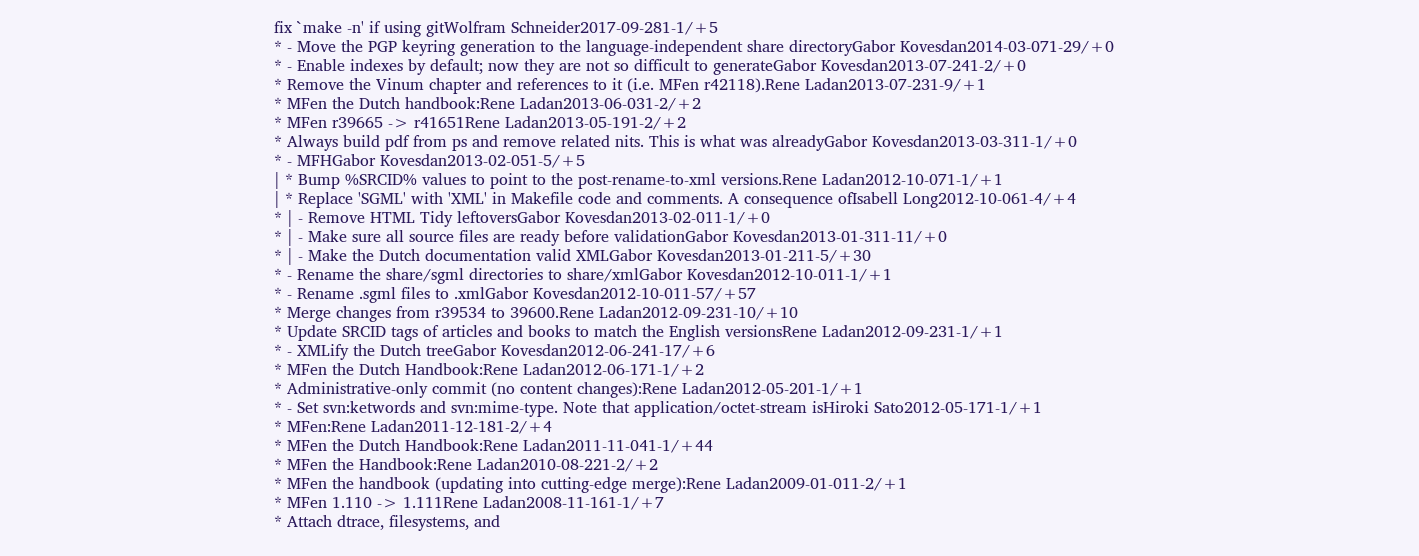fix `make -n' if using gitWolfram Schneider2017-09-281-1/+5
* - Move the PGP keyring generation to the language-independent share directoryGabor Kovesdan2014-03-071-29/+0
* - Enable indexes by default; now they are not so difficult to generateGabor Kovesdan2013-07-241-2/+0
* Remove the Vinum chapter and references to it (i.e. MFen r42118).Rene Ladan2013-07-231-9/+1
* MFen the Dutch handbook:Rene Ladan2013-06-031-2/+2
* MFen r39665 -> r41651Rene Ladan2013-05-191-2/+2
* Always build pdf from ps and remove related nits. This is what was alreadyGabor Kovesdan2013-03-311-1/+0
* - MFHGabor Kovesdan2013-02-051-5/+5
| * Bump %SRCID% values to point to the post-rename-to-xml versions.Rene Ladan2012-10-071-1/+1
| * Replace 'SGML' with 'XML' in Makefile code and comments. A consequence ofIsabell Long2012-10-061-4/+4
* | - Remove HTML Tidy leftoversGabor Kovesdan2013-02-011-1/+0
* | - Make sure all source files are ready before validationGabor Kovesdan2013-01-311-11/+0
* | - Make the Dutch documentation valid XMLGabor Kovesdan2013-01-211-5/+30
* - Rename the share/sgml directories to share/xmlGabor Kovesdan2012-10-011-1/+1
* - Rename .sgml files to .xmlGabor Kovesdan2012-10-011-57/+57
* Merge changes from r39534 to 39600.Rene Ladan2012-09-231-10/+10
* Update SRCID tags of articles and books to match the English versionsRene Ladan2012-09-231-1/+1
* - XMLify the Dutch treeGabor Kovesdan2012-06-241-17/+6
* MFen the Dutch Handbook:Rene Ladan2012-06-171-1/+2
* Administrative-only commit (no content changes):Rene Ladan2012-05-201-1/+1
* - Set svn:ketwords and svn:mime-type. Note that application/octet-stream isHiroki Sato2012-05-171-1/+1
* MFen:Rene Ladan2011-12-181-2/+4
* MFen the Dutch Handbook:Rene Ladan2011-11-041-1/+44
* MFen the Handbook:Rene Ladan2010-08-221-2/+2
* MFen the handbook (updating into cutting-edge merge):Rene Ladan2009-01-011-2/+1
* MFen 1.110 -> 1.111Rene Ladan2008-11-161-1/+7
* Attach dtrace, filesystems, and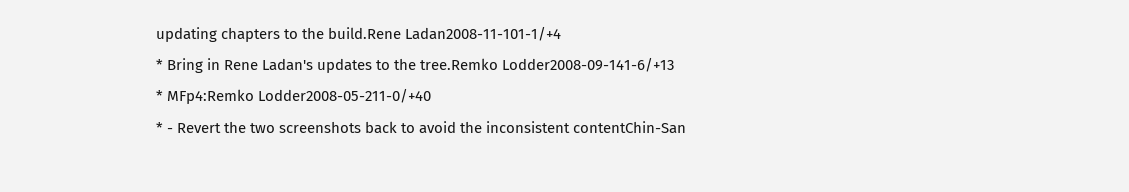updating chapters to the build.Rene Ladan2008-11-101-1/+4
* Bring in Rene Ladan's updates to the tree.Remko Lodder2008-09-141-6/+13
* MFp4:Remko Lodder2008-05-211-0/+40
* - Revert the two screenshots back to avoid the inconsistent contentChin-San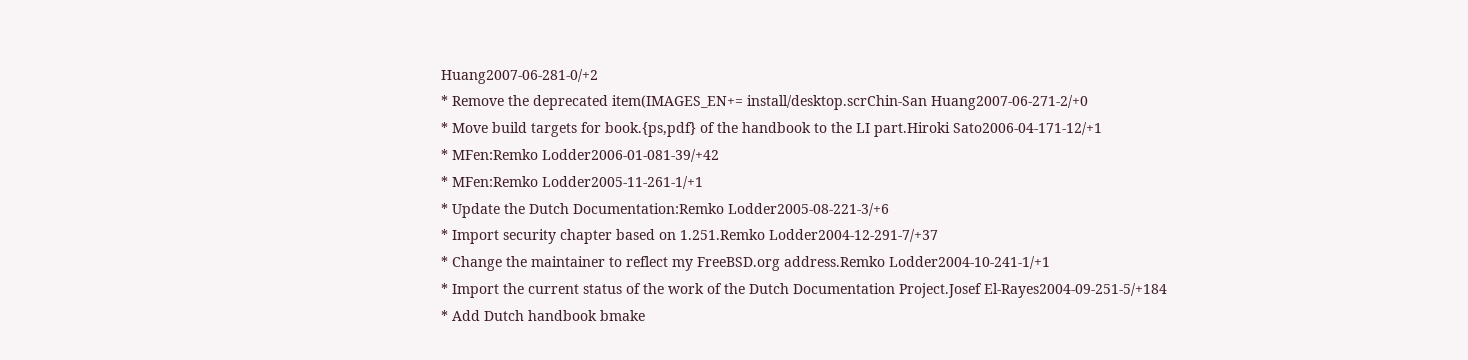Huang2007-06-281-0/+2
* Remove the deprecated item(IMAGES_EN+= install/desktop.scrChin-San Huang2007-06-271-2/+0
* Move build targets for book.{ps,pdf} of the handbook to the LI part.Hiroki Sato2006-04-171-12/+1
* MFen:Remko Lodder2006-01-081-39/+42
* MFen:Remko Lodder2005-11-261-1/+1
* Update the Dutch Documentation:Remko Lodder2005-08-221-3/+6
* Import security chapter based on 1.251.Remko Lodder2004-12-291-7/+37
* Change the maintainer to reflect my FreeBSD.org address.Remko Lodder2004-10-241-1/+1
* Import the current status of the work of the Dutch Documentation Project.Josef El-Rayes2004-09-251-5/+184
* Add Dutch handbook bmake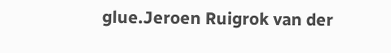glue.Jeroen Ruigrok van der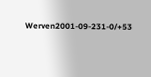Werven2001-09-231-0/+53